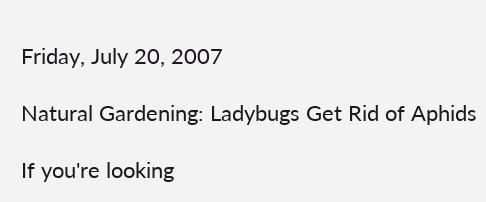Friday, July 20, 2007

Natural Gardening: Ladybugs Get Rid of Aphids

If you're looking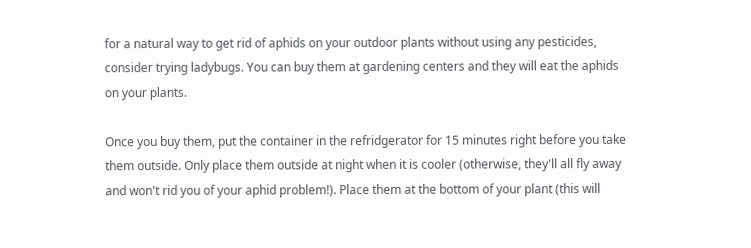for a natural way to get rid of aphids on your outdoor plants without using any pesticides, consider trying ladybugs. You can buy them at gardening centers and they will eat the aphids on your plants.

Once you buy them, put the container in the refridgerator for 15 minutes right before you take them outside. Only place them outside at night when it is cooler (otherwise, they'll all fly away and won't rid you of your aphid problem!). Place them at the bottom of your plant (this will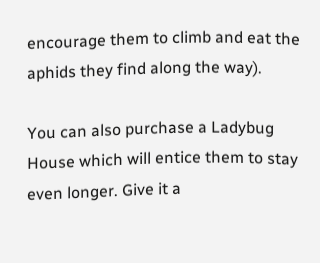encourage them to climb and eat the aphids they find along the way).

You can also purchase a Ladybug House which will entice them to stay even longer. Give it a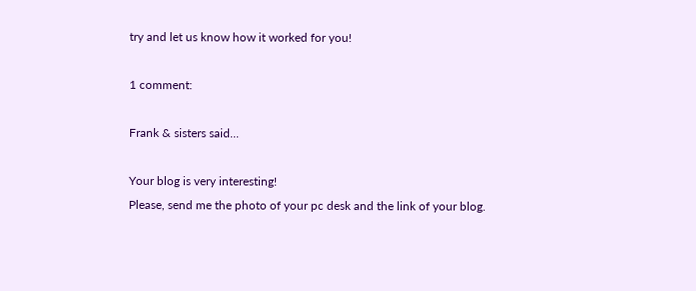try and let us know how it worked for you!

1 comment:

Frank & sisters said...

Your blog is very interesting!
Please, send me the photo of your pc desk and the link of your blog.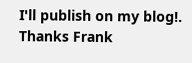I'll publish on my blog!.
Thanks Frank